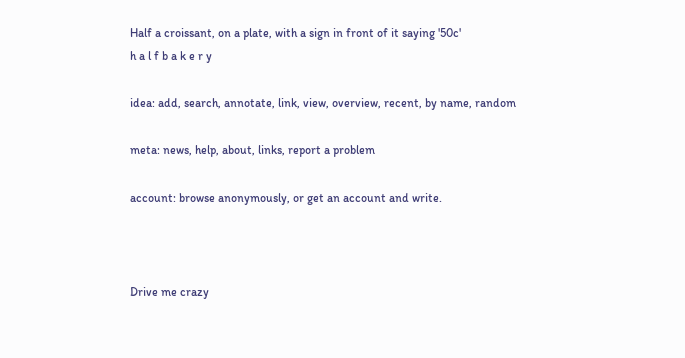Half a croissant, on a plate, with a sign in front of it saying '50c'
h a l f b a k e r y

idea: add, search, annotate, link, view, overview, recent, by name, random

meta: news, help, about, links, report a problem

account: browse anonymously, or get an account and write.



Drive me crazy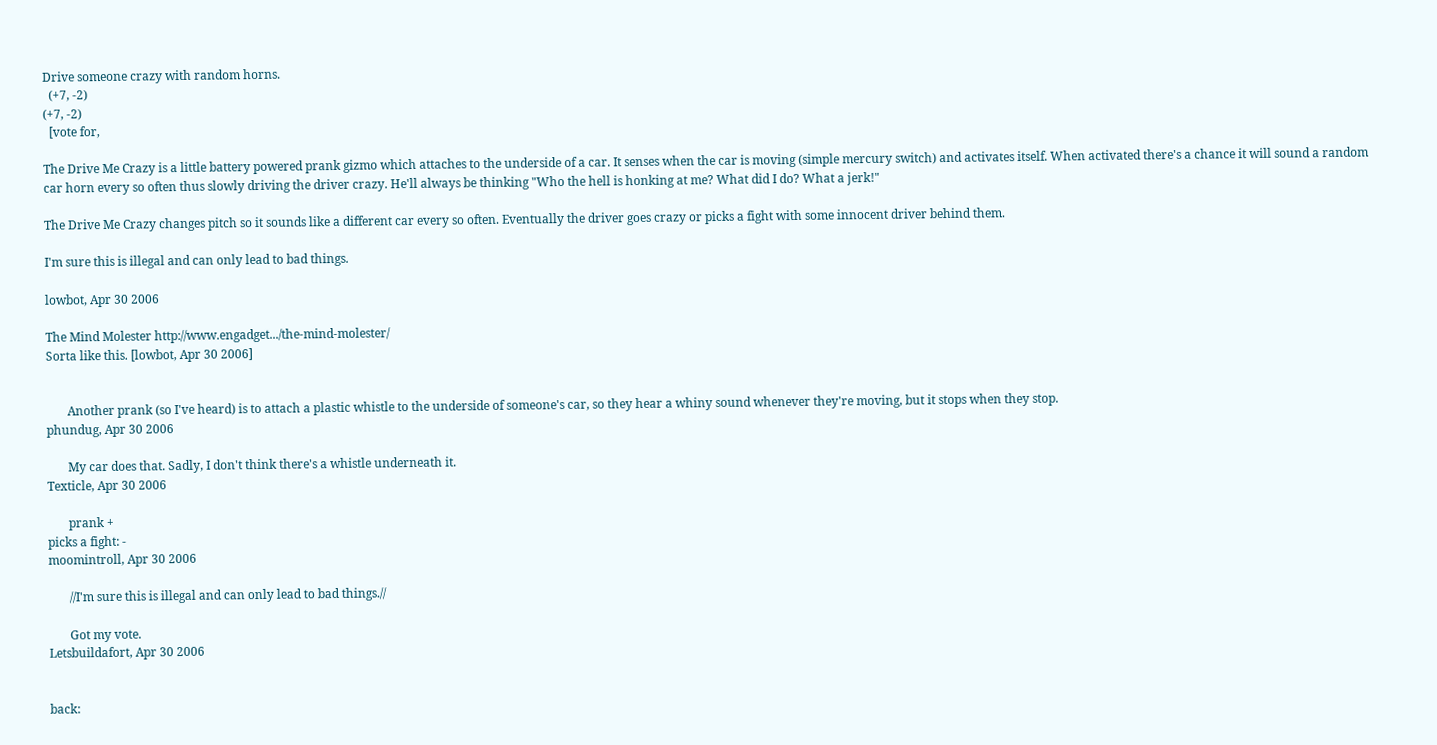Drive someone crazy with random horns.
  (+7, -2)
(+7, -2)
  [vote for,

The Drive Me Crazy is a little battery powered prank gizmo which attaches to the underside of a car. It senses when the car is moving (simple mercury switch) and activates itself. When activated there's a chance it will sound a random car horn every so often thus slowly driving the driver crazy. He'll always be thinking "Who the hell is honking at me? What did I do? What a jerk!"

The Drive Me Crazy changes pitch so it sounds like a different car every so often. Eventually the driver goes crazy or picks a fight with some innocent driver behind them.

I'm sure this is illegal and can only lead to bad things.

lowbot, Apr 30 2006

The Mind Molester http://www.engadget.../the-mind-molester/
Sorta like this. [lowbot, Apr 30 2006]


       Another prank (so I've heard) is to attach a plastic whistle to the underside of someone's car, so they hear a whiny sound whenever they're moving, but it stops when they stop.
phundug, Apr 30 2006

       My car does that. Sadly, I don't think there's a whistle underneath it.
Texticle, Apr 30 2006

       prank +
picks a fight: -
moomintroll, Apr 30 2006

       //I'm sure this is illegal and can only lead to bad things.//

       Got my vote.
Letsbuildafort, Apr 30 2006


back: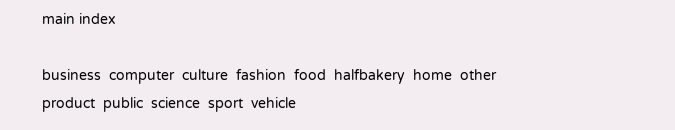main index

business  computer  culture  fashion  food  halfbakery  home  other  product  public  science  sport  vehicle